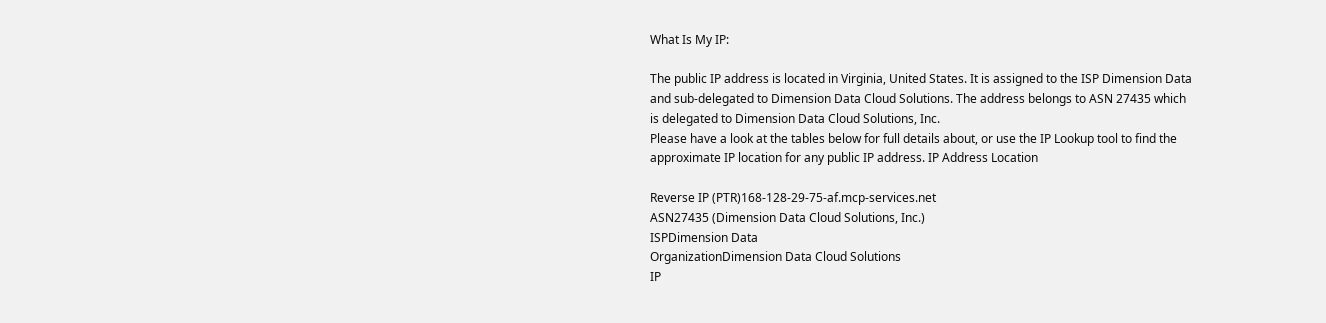What Is My IP:

The public IP address is located in Virginia, United States. It is assigned to the ISP Dimension Data and sub-delegated to Dimension Data Cloud Solutions. The address belongs to ASN 27435 which is delegated to Dimension Data Cloud Solutions, Inc.
Please have a look at the tables below for full details about, or use the IP Lookup tool to find the approximate IP location for any public IP address. IP Address Location

Reverse IP (PTR)168-128-29-75-af.mcp-services.net
ASN27435 (Dimension Data Cloud Solutions, Inc.)
ISPDimension Data
OrganizationDimension Data Cloud Solutions
IP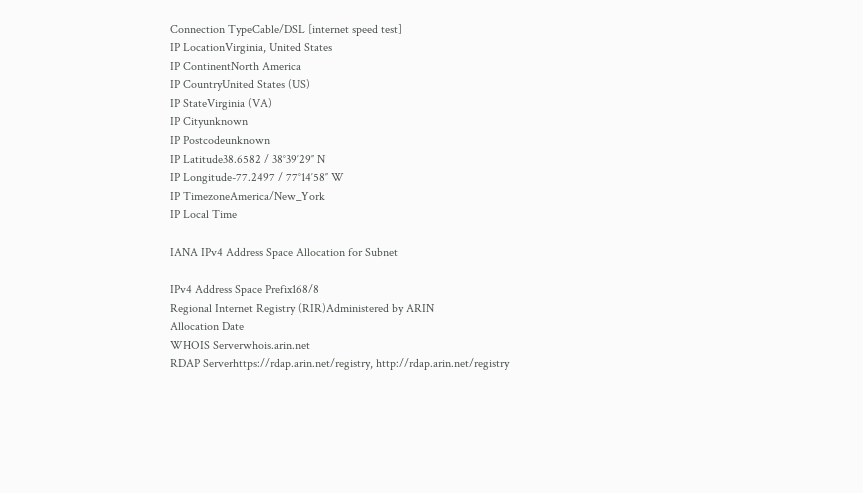Connection TypeCable/DSL [internet speed test]
IP LocationVirginia, United States
IP ContinentNorth America
IP CountryUnited States (US)
IP StateVirginia (VA)
IP Cityunknown
IP Postcodeunknown
IP Latitude38.6582 / 38°39′29″ N
IP Longitude-77.2497 / 77°14′58″ W
IP TimezoneAmerica/New_York
IP Local Time

IANA IPv4 Address Space Allocation for Subnet

IPv4 Address Space Prefix168/8
Regional Internet Registry (RIR)Administered by ARIN
Allocation Date
WHOIS Serverwhois.arin.net
RDAP Serverhttps://rdap.arin.net/registry, http://rdap.arin.net/registry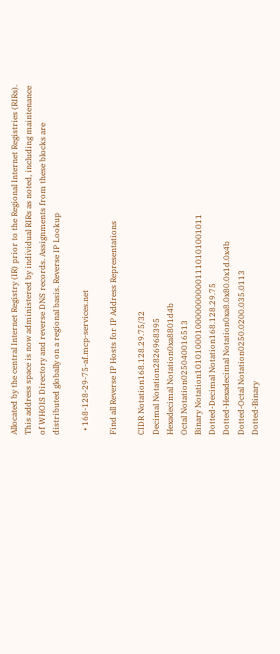Allocated by the central Internet Registry (IR) prior to the Regional Internet Registries (RIRs). This address space is now administered by individual RIRs as noted, including maintenance of WHOIS Directory and reverse DNS records. Assignments from these blocks are distributed globally on a regional basis. Reverse IP Lookup

  • 168-128-29-75-af.mcp-services.net

Find all Reverse IP Hosts for IP Address Representations

CIDR Notation168.128.29.75/32
Decimal Notation2826968395
Hexadecimal Notation0xa8801d4b
Octal Notation025040016513
Binary Notation10101000100000000001110101001011
Dotted-Decimal Notation168.128.29.75
Dotted-Hexadecimal Notation0xa8.0x80.0x1d.0x4b
Dotted-Octal Notation0250.0200.035.0113
Dotted-Binary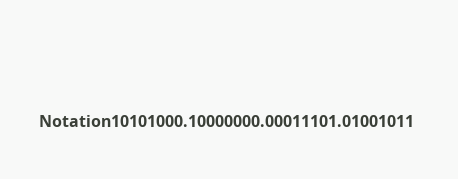Notation10101000.10000000.00011101.01001011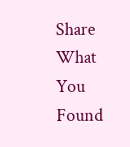Share What You Found